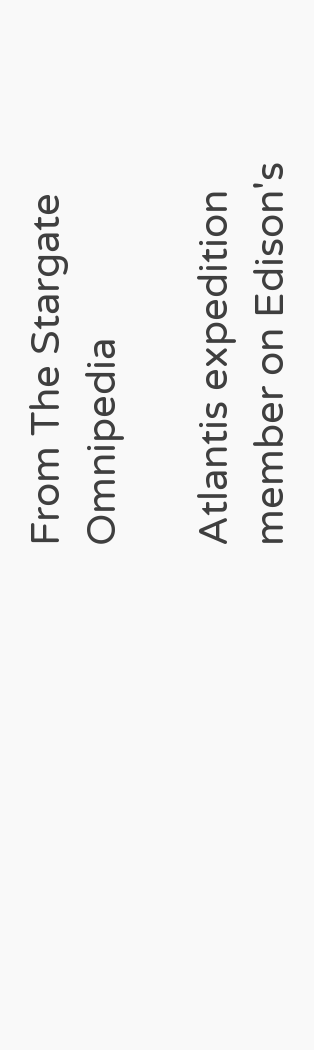From The Stargate Omnipedia

Atlantis expedition member on Edison's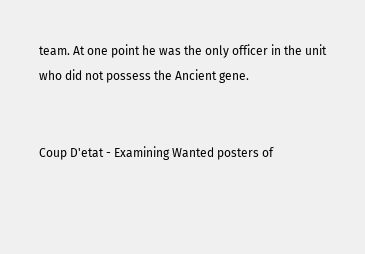team. At one point he was the only officer in the unit who did not possess the Ancient gene.


Coup D'etat - Examining Wanted posters of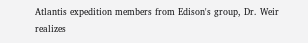Atlantis expedition members from Edison's group, Dr. Weir realizes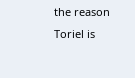the reason Toriel is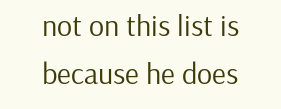not on this list is because he does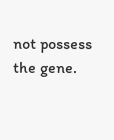not possess the gene.